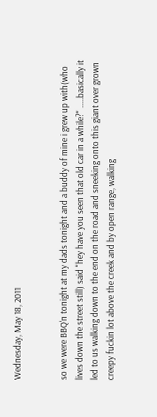Wednesday, May 18, 2011


so we were BBQ'n tonight at my dads tonight and a buddy of mine i grew up with(who lives down the street still) said "hey have you seen that old car in a while?" .....basically it led to us walking down to the end on the road and sneeking onto this giant over grown creepy fuckin lot above the creek and by open range, walking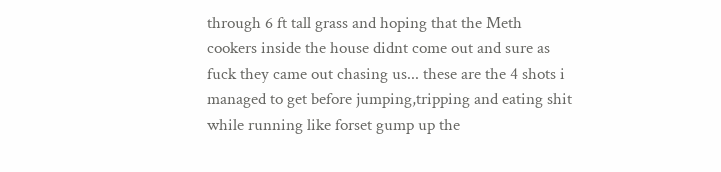through 6 ft tall grass and hoping that the Meth cookers inside the house didnt come out and sure as fuck they came out chasing us... these are the 4 shots i managed to get before jumping,tripping and eating shit while running like forset gump up the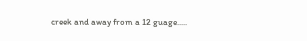creek and away from a 12 guage.....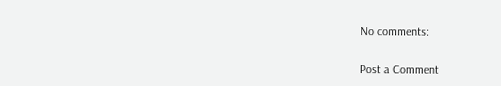No comments:

Post a Comment